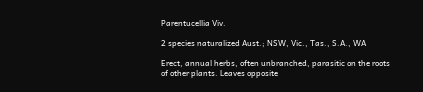Parentucellia Viv.

2 species naturalized Aust.; NSW, Vic., Tas., S.A., WA

Erect, annual herbs, often unbranched, parasitic on the roots of other plants. Leaves opposite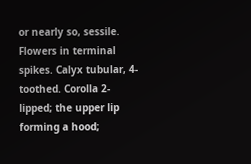or nearly so, sessile. Flowers in terminal spikes. Calyx tubular, 4-toothed. Corolla 2-lipped; the upper lip forming a hood;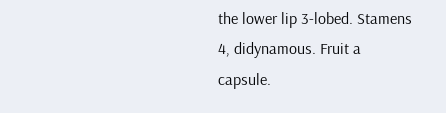the lower lip 3-lobed. Stamens 4, didynamous. Fruit a capsule.